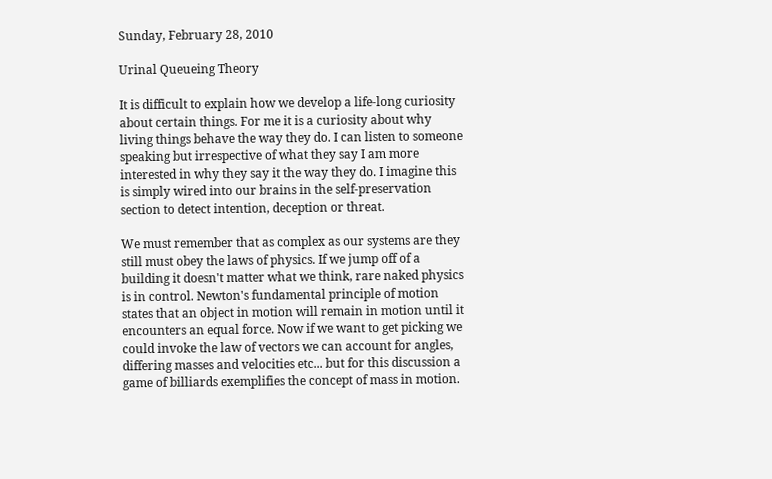Sunday, February 28, 2010

Urinal Queueing Theory

It is difficult to explain how we develop a life-long curiosity about certain things. For me it is a curiosity about why living things behave the way they do. I can listen to someone speaking but irrespective of what they say I am more interested in why they say it the way they do. I imagine this is simply wired into our brains in the self-preservation section to detect intention, deception or threat.

We must remember that as complex as our systems are they still must obey the laws of physics. If we jump off of a building it doesn't matter what we think, rare naked physics is in control. Newton's fundamental principle of motion states that an object in motion will remain in motion until it encounters an equal force. Now if we want to get picking we could invoke the law of vectors we can account for angles, differing masses and velocities etc... but for this discussion a game of billiards exemplifies the concept of mass in motion.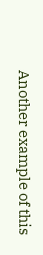Another example of this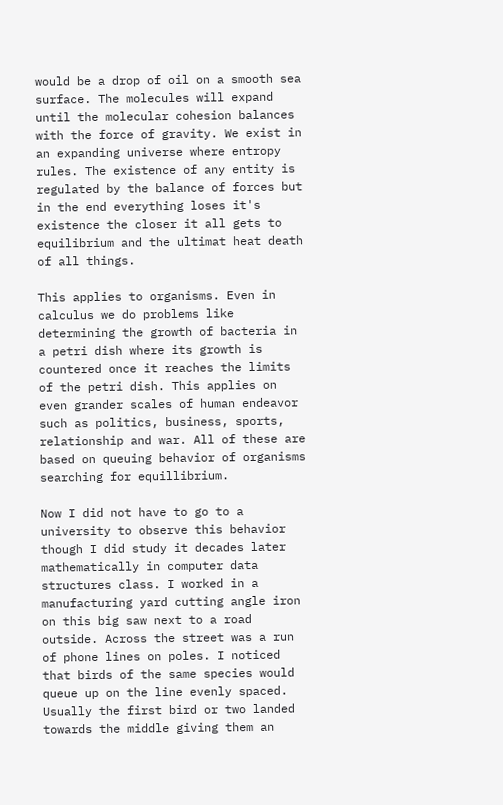would be a drop of oil on a smooth sea surface. The molecules will expand until the molecular cohesion balances with the force of gravity. We exist in an expanding universe where entropy rules. The existence of any entity is regulated by the balance of forces but in the end everything loses it's existence the closer it all gets to equilibrium and the ultimat heat death of all things.

This applies to organisms. Even in calculus we do problems like determining the growth of bacteria in a petri dish where its growth is countered once it reaches the limits of the petri dish. This applies on even grander scales of human endeavor such as politics, business, sports, relationship and war. All of these are based on queuing behavior of organisms searching for equillibrium.

Now I did not have to go to a university to observe this behavior though I did study it decades later mathematically in computer data structures class. I worked in a manufacturing yard cutting angle iron on this big saw next to a road outside. Across the street was a run of phone lines on poles. I noticed that birds of the same species would queue up on the line evenly spaced. Usually the first bird or two landed towards the middle giving them an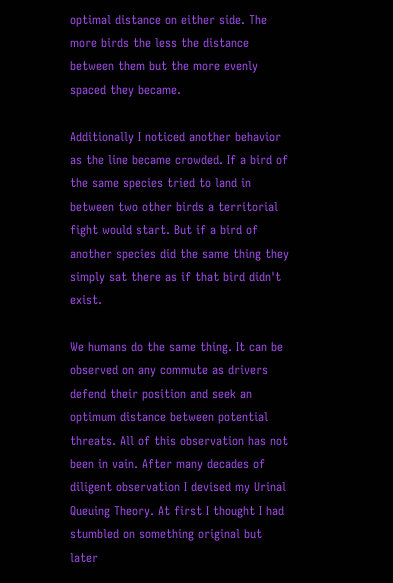optimal distance on either side. The more birds the less the distance between them but the more evenly spaced they became.

Additionally I noticed another behavior as the line became crowded. If a bird of the same species tried to land in between two other birds a territorial fight would start. But if a bird of another species did the same thing they simply sat there as if that bird didn't exist.

We humans do the same thing. It can be observed on any commute as drivers defend their position and seek an optimum distance between potential threats. All of this observation has not been in vain. After many decades of diligent observation I devised my Urinal Queuing Theory. At first I thought I had stumbled on something original but later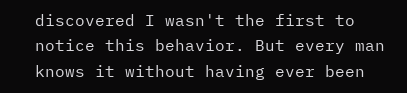discovered I wasn't the first to notice this behavior. But every man knows it without having ever been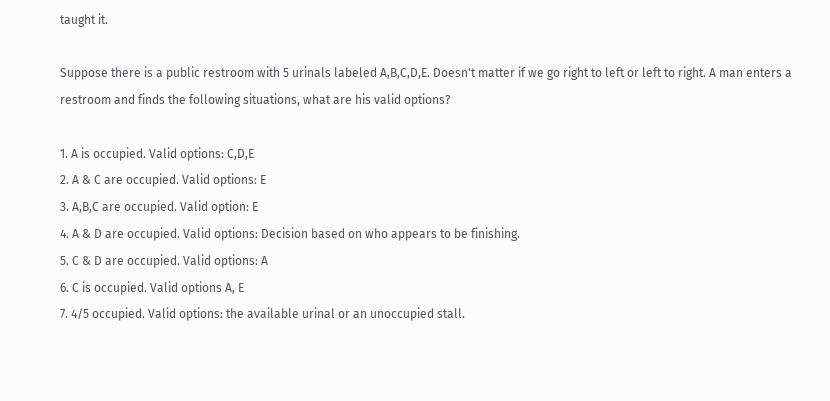taught it.

Suppose there is a public restroom with 5 urinals labeled A,B,C,D,E. Doesn't matter if we go right to left or left to right. A man enters a restroom and finds the following situations, what are his valid options?

1. A is occupied. Valid options: C,D,E
2. A & C are occupied. Valid options: E
3. A,B,C are occupied. Valid option: E
4. A & D are occupied. Valid options: Decision based on who appears to be finishing.
5. C & D are occupied. Valid options: A
6. C is occupied. Valid options A, E
7. 4/5 occupied. Valid options: the available urinal or an unoccupied stall.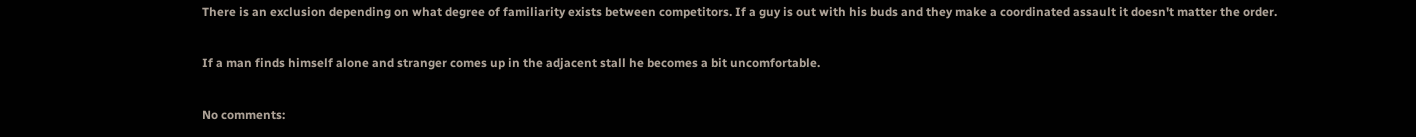There is an exclusion depending on what degree of familiarity exists between competitors. If a guy is out with his buds and they make a coordinated assault it doesn't matter the order.

If a man finds himself alone and stranger comes up in the adjacent stall he becomes a bit uncomfortable.

No comments: